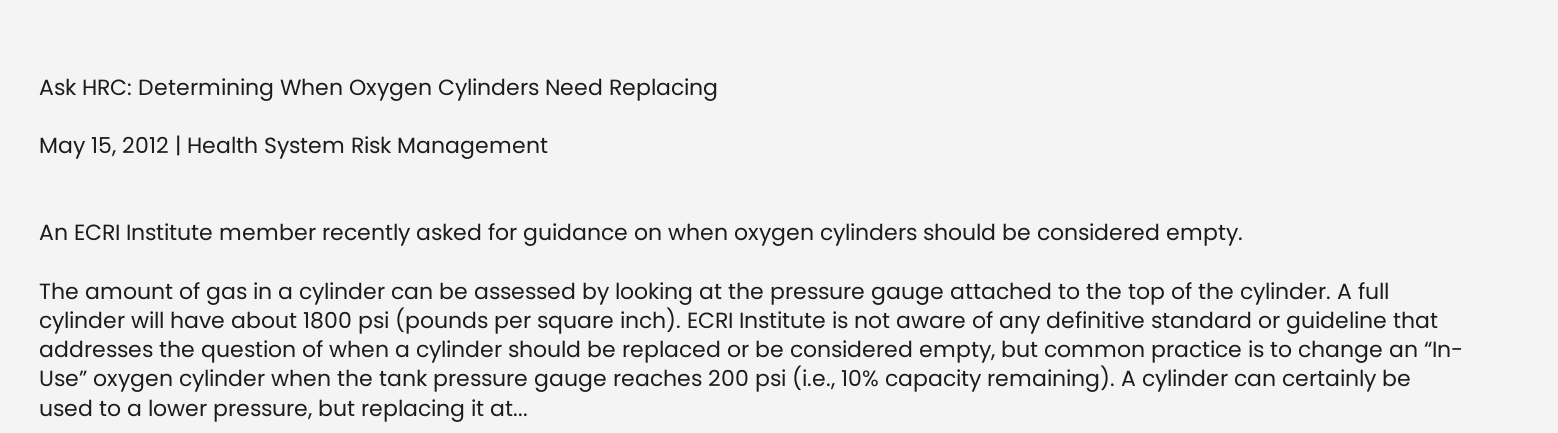Ask HRC: Determining When Oxygen Cylinders Need Replacing

May 15, 2012 | Health System Risk Management


An ECRI Institute member recently asked for guidance on when oxygen cylinders should be considered empty.

The amount of gas in a cylinder can be assessed by looking at the pressure gauge attached to the top of the cylinder. A full cylinder will have about 1800 psi (pounds per square inch). ECRI Institute is not aware of any definitive standard or guideline that addresses the question of when a cylinder should be replaced or be considered empty, but common practice is to change an “In-Use” oxygen cylinder when the tank pressure gauge reaches 200 psi (i.e., 10% capacity remaining). A cylinder can certainly be used to a lower pressure, but replacing it at...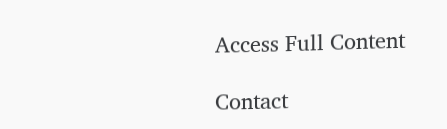Access Full Content

Contact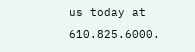us today at 610.825.6000.